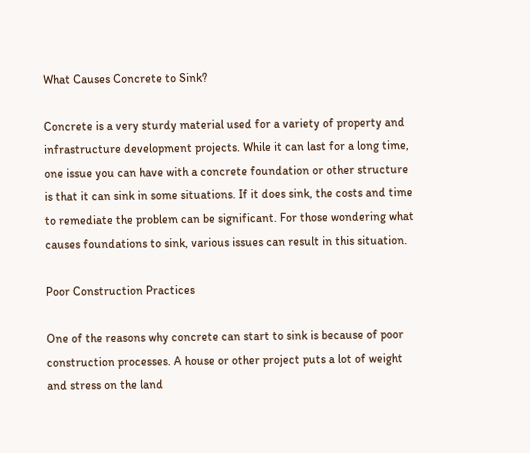What Causes Concrete to Sink?

Concrete is a very sturdy material used for a variety of property and infrastructure development projects. While it can last for a long time, one issue you can have with a concrete foundation or other structure is that it can sink in some situations. If it does sink, the costs and time to remediate the problem can be significant. For those wondering what causes foundations to sink, various issues can result in this situation.

Poor Construction Practices

One of the reasons why concrete can start to sink is because of poor construction processes. A house or other project puts a lot of weight and stress on the land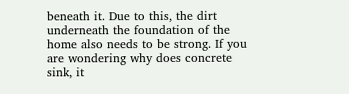beneath it. Due to this, the dirt underneath the foundation of the home also needs to be strong. If you are wondering why does concrete sink, it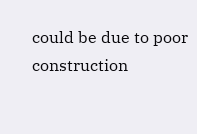could be due to poor construction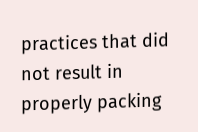practices that did not result in properly packing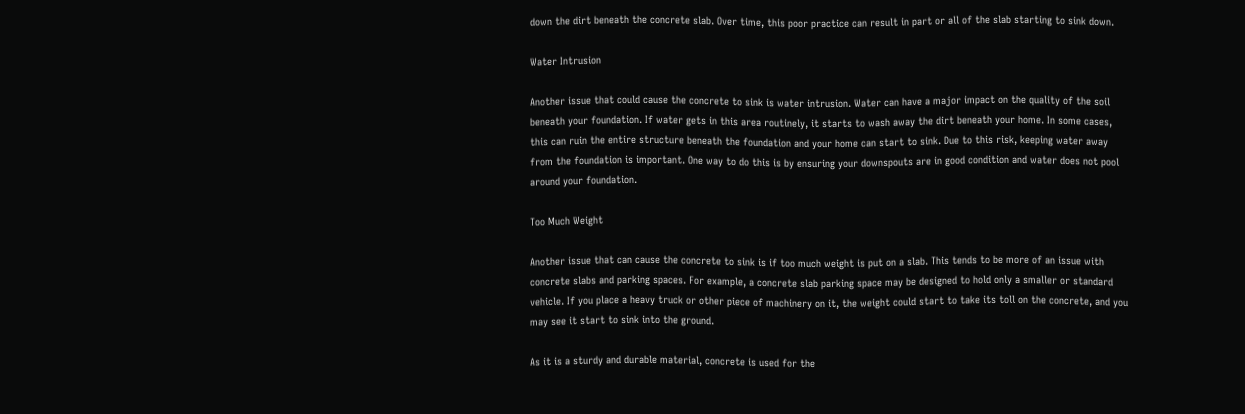down the dirt beneath the concrete slab. Over time, this poor practice can result in part or all of the slab starting to sink down.

Water Intrusion

Another issue that could cause the concrete to sink is water intrusion. Water can have a major impact on the quality of the soil beneath your foundation. If water gets in this area routinely, it starts to wash away the dirt beneath your home. In some cases, this can ruin the entire structure beneath the foundation and your home can start to sink. Due to this risk, keeping water away from the foundation is important. One way to do this is by ensuring your downspouts are in good condition and water does not pool around your foundation.

Too Much Weight

Another issue that can cause the concrete to sink is if too much weight is put on a slab. This tends to be more of an issue with concrete slabs and parking spaces. For example, a concrete slab parking space may be designed to hold only a smaller or standard vehicle. If you place a heavy truck or other piece of machinery on it, the weight could start to take its toll on the concrete, and you may see it start to sink into the ground.

As it is a sturdy and durable material, concrete is used for the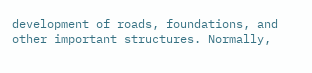development of roads, foundations, and other important structures. Normally,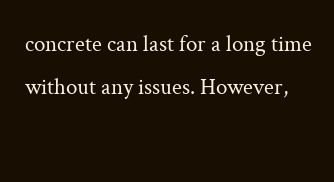concrete can last for a long time without any issues. However,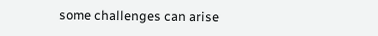some challenges can arise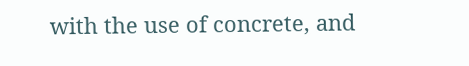with the use of concrete, and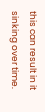this can result in it sinking over time.